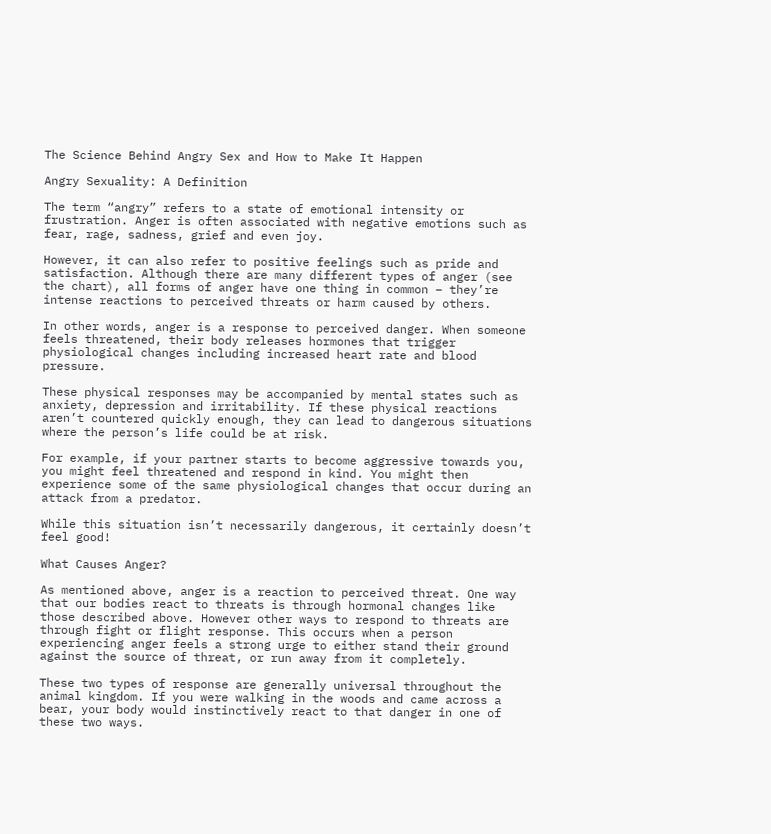The Science Behind Angry Sex and How to Make It Happen

Angry Sexuality: A Definition

The term “angry” refers to a state of emotional intensity or frustration. Anger is often associated with negative emotions such as fear, rage, sadness, grief and even joy.

However, it can also refer to positive feelings such as pride and satisfaction. Although there are many different types of anger (see the chart), all forms of anger have one thing in common – they’re intense reactions to perceived threats or harm caused by others.

In other words, anger is a response to perceived danger. When someone feels threatened, their body releases hormones that trigger physiological changes including increased heart rate and blood pressure.

These physical responses may be accompanied by mental states such as anxiety, depression and irritability. If these physical reactions aren’t countered quickly enough, they can lead to dangerous situations where the person’s life could be at risk.

For example, if your partner starts to become aggressive towards you, you might feel threatened and respond in kind. You might then experience some of the same physiological changes that occur during an attack from a predator.

While this situation isn’t necessarily dangerous, it certainly doesn’t feel good!

What Causes Anger?

As mentioned above, anger is a reaction to perceived threat. One way that our bodies react to threats is through hormonal changes like those described above. However other ways to respond to threats are through fight or flight response. This occurs when a person experiencing anger feels a strong urge to either stand their ground against the source of threat, or run away from it completely.

These two types of response are generally universal throughout the animal kingdom. If you were walking in the woods and came across a bear, your body would instinctively react to that danger in one of these two ways.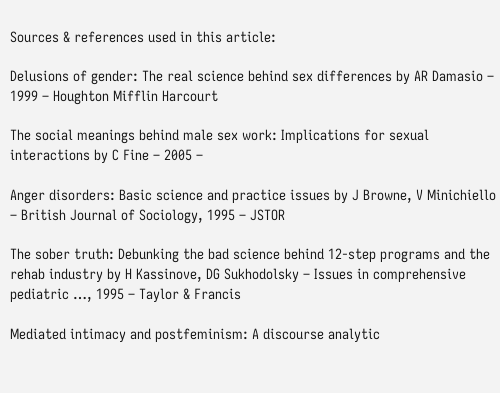Sources & references used in this article:

Delusions of gender: The real science behind sex differences by AR Damasio – 1999 – Houghton Mifflin Harcourt

The social meanings behind male sex work: Implications for sexual interactions by C Fine – 2005 –

Anger disorders: Basic science and practice issues by J Browne, V Minichiello – British Journal of Sociology, 1995 – JSTOR

The sober truth: Debunking the bad science behind 12-step programs and the rehab industry by H Kassinove, DG Sukhodolsky – Issues in comprehensive pediatric …, 1995 – Taylor & Francis

Mediated intimacy and postfeminism: A discourse analytic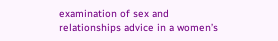examination of sex and relationships advice in a women’s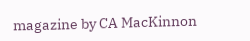magazine by CA MacKinnon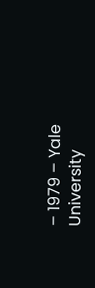– 1979 – Yale University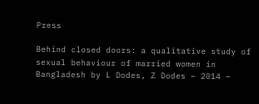Press

Behind closed doors: a qualitative study of sexual behaviour of married women in Bangladesh by L Dodes, Z Dodes – 2014 –